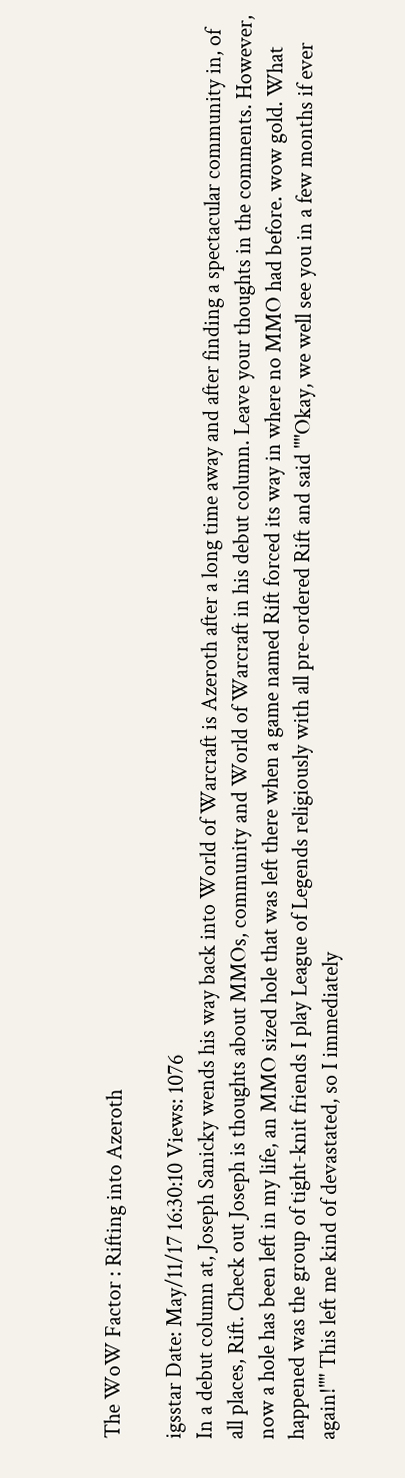The WoW Factor : Rifting into Azeroth

igsstar Date: May/11/17 16:30:10 Views: 1076
In a debut column at, Joseph Sanicky wends his way back into World of Warcraft is Azeroth after a long time away and after finding a spectacular community in, of all places, Rift. Check out Joseph is thoughts about MMOs, community and World of Warcraft in his debut column. Leave your thoughts in the comments. However, now a hole has been left in my life, an MMO sized hole that was left there when a game named Rift forced its way in where no MMO had before. wow gold. What happened was the group of tight-knit friends I play League of Legends religiously with all pre-ordered Rift and said ""Okay, we well see you in a few months if ever again!"" This left me kind of devastated, so I immediately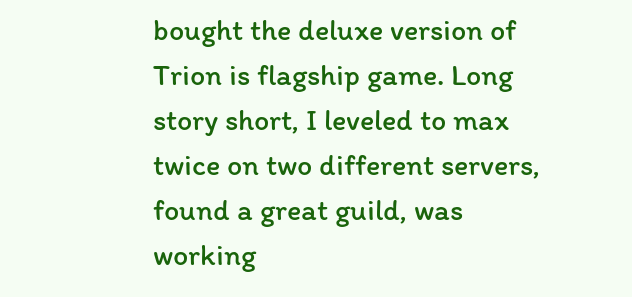bought the deluxe version of Trion is flagship game. Long story short, I leveled to max twice on two different servers, found a great guild, was working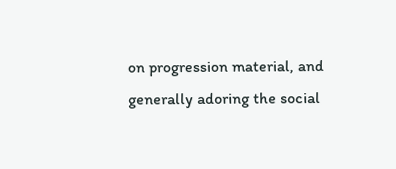on progression material, and generally adoring the social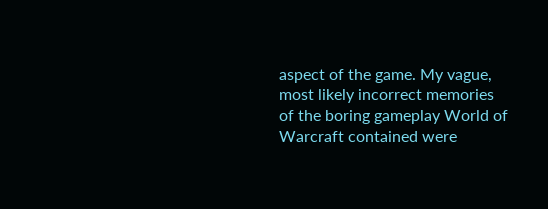aspect of the game. My vague, most likely incorrect memories of the boring gameplay World of Warcraft contained were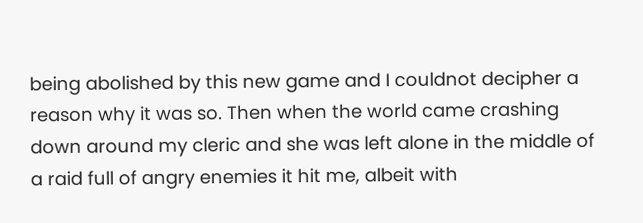being abolished by this new game and I couldnot decipher a reason why it was so. Then when the world came crashing down around my cleric and she was left alone in the middle of a raid full of angry enemies it hit me, albeit with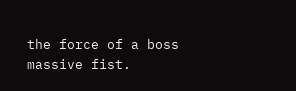the force of a boss massive fist.